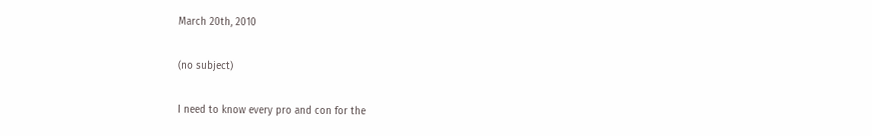March 20th, 2010

(no subject)

I need to know every pro and con for the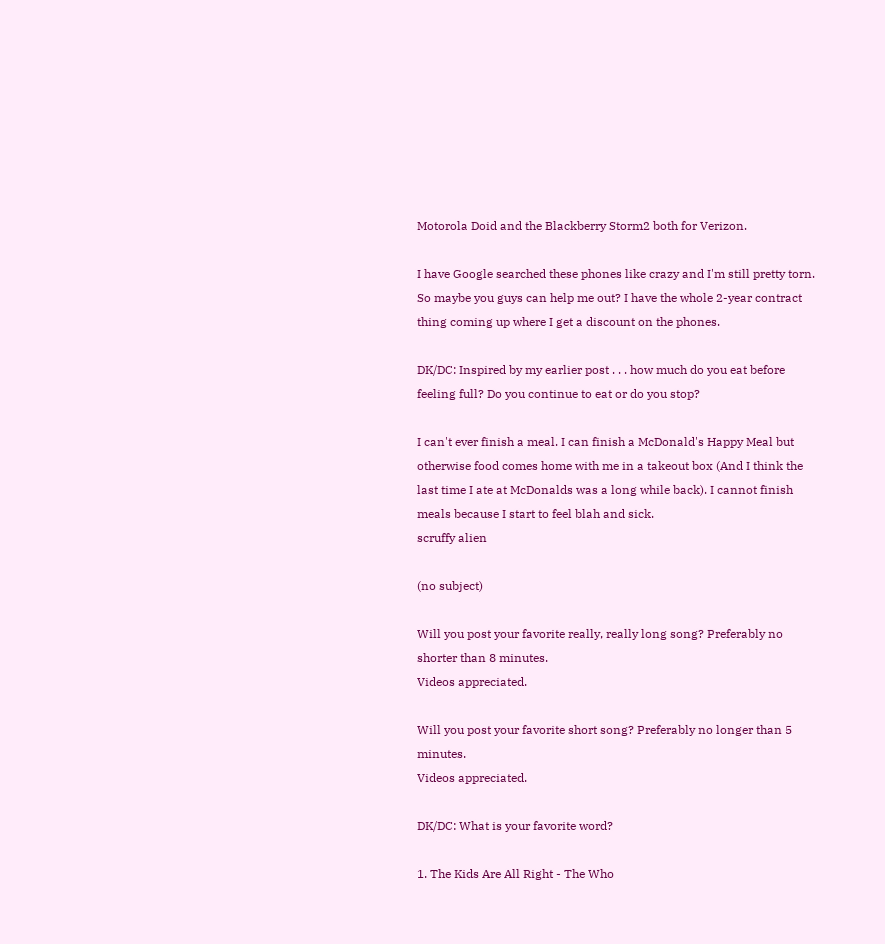Motorola Doid and the Blackberry Storm2 both for Verizon.

I have Google searched these phones like crazy and I'm still pretty torn. So maybe you guys can help me out? I have the whole 2-year contract thing coming up where I get a discount on the phones.

DK/DC: Inspired by my earlier post . . . how much do you eat before feeling full? Do you continue to eat or do you stop?

I can't ever finish a meal. I can finish a McDonald's Happy Meal but otherwise food comes home with me in a takeout box (And I think the last time I ate at McDonalds was a long while back). I cannot finish meals because I start to feel blah and sick.
scruffy alien

(no subject)

Will you post your favorite really, really long song? Preferably no shorter than 8 minutes.
Videos appreciated.

Will you post your favorite short song? Preferably no longer than 5 minutes.
Videos appreciated.

DK/DC: What is your favorite word?

1. The Kids Are All Right - The Who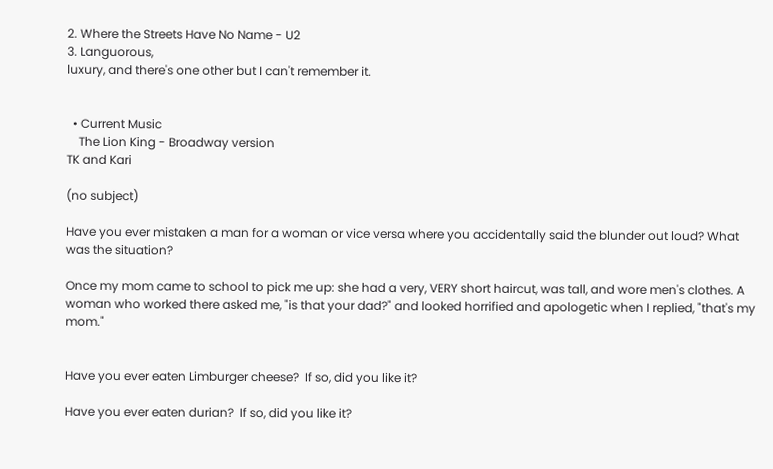2. Where the Streets Have No Name - U2
3. Languorous,
luxury, and there's one other but I can't remember it.


  • Current Music
    The Lion King - Broadway version
TK and Kari

(no subject)

Have you ever mistaken a man for a woman or vice versa where you accidentally said the blunder out loud? What was the situation?

Once my mom came to school to pick me up: she had a very, VERY short haircut, was tall, and wore men's clothes. A woman who worked there asked me, "is that your dad?" and looked horrified and apologetic when I replied, "that's my mom."


Have you ever eaten Limburger cheese?  If so, did you like it?

Have you ever eaten durian?  If so, did you like it?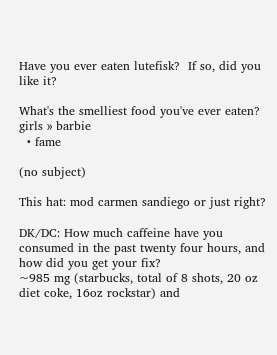Have you ever eaten lutefisk?  If so, did you like it?

What's the smelliest food you've ever eaten?
girls » barbie
  • fame

(no subject)

This hat: mod carmen sandiego or just right?

DK/DC: How much caffeine have you consumed in the past twenty four hours, and how did you get your fix?
~985 mg (starbucks, total of 8 shots, 20 oz diet coke, 16oz rockstar) and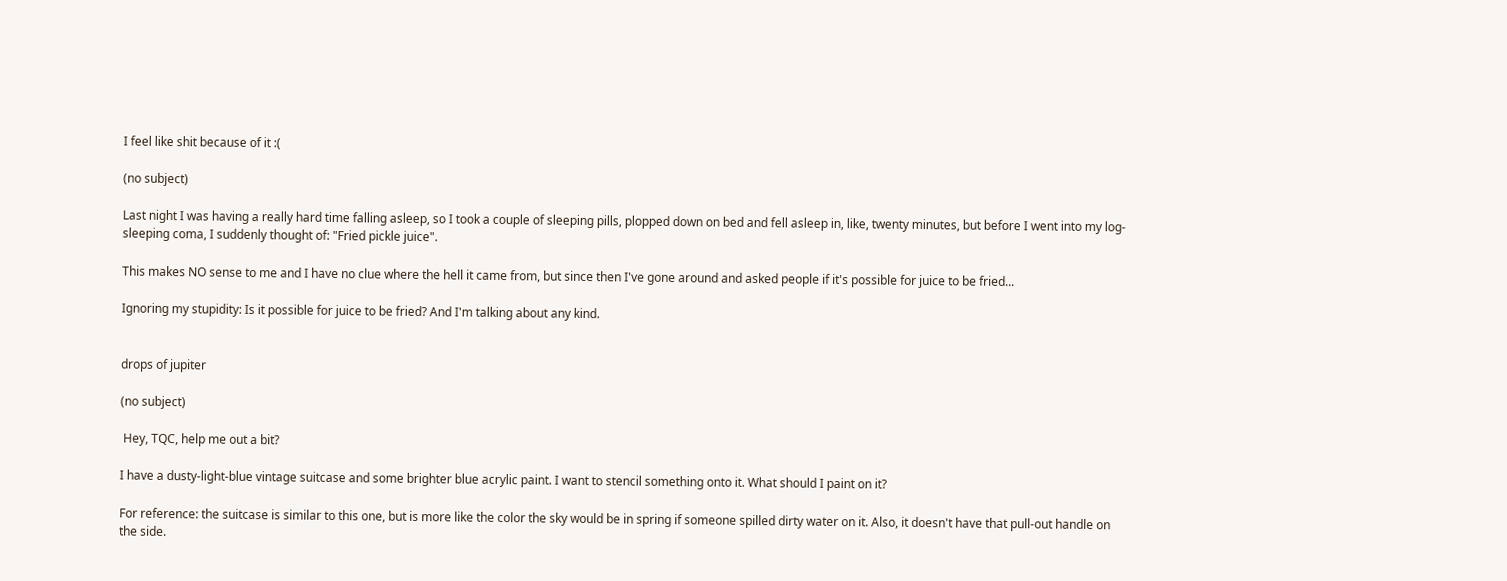I feel like shit because of it :(

(no subject)

Last night I was having a really hard time falling asleep, so I took a couple of sleeping pills, plopped down on bed and fell asleep in, like, twenty minutes, but before I went into my log-sleeping coma, I suddenly thought of: "Fried pickle juice".

This makes NO sense to me and I have no clue where the hell it came from, but since then I've gone around and asked people if it's possible for juice to be fried...

Ignoring my stupidity: Is it possible for juice to be fried? And I'm talking about any kind.


drops of jupiter

(no subject)

 Hey, TQC, help me out a bit?

I have a dusty-light-blue vintage suitcase and some brighter blue acrylic paint. I want to stencil something onto it. What should I paint on it?

For reference: the suitcase is similar to this one, but is more like the color the sky would be in spring if someone spilled dirty water on it. Also, it doesn't have that pull-out handle on the side.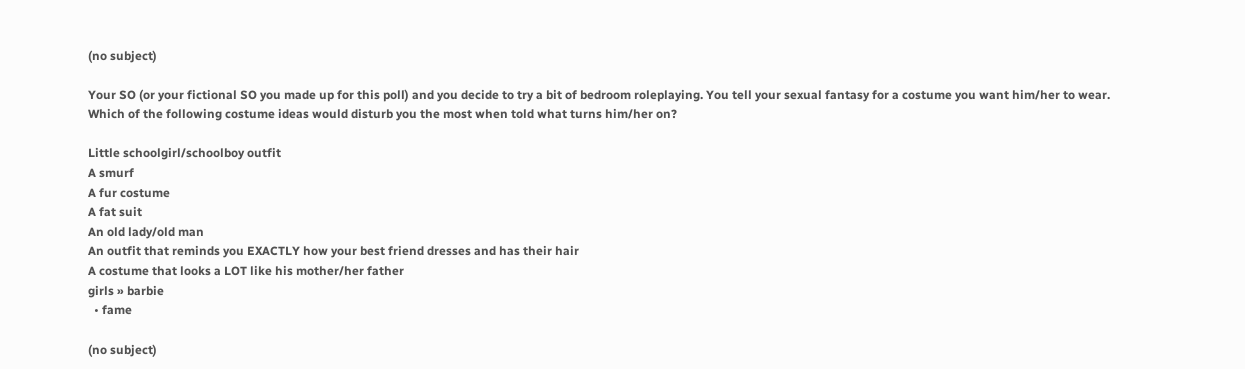(no subject)

Your SO (or your fictional SO you made up for this poll) and you decide to try a bit of bedroom roleplaying. You tell your sexual fantasy for a costume you want him/her to wear. Which of the following costume ideas would disturb you the most when told what turns him/her on?

Little schoolgirl/schoolboy outfit
A smurf
A fur costume
A fat suit
An old lady/old man
An outfit that reminds you EXACTLY how your best friend dresses and has their hair
A costume that looks a LOT like his mother/her father
girls » barbie
  • fame

(no subject)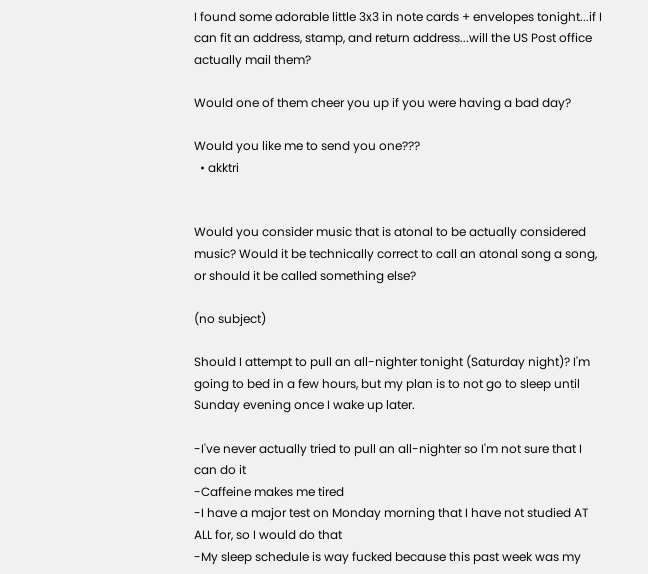I found some adorable little 3x3 in note cards + envelopes tonight...if I can fit an address, stamp, and return address...will the US Post office actually mail them?

Would one of them cheer you up if you were having a bad day?

Would you like me to send you one???
  • akktri


Would you consider music that is atonal to be actually considered music? Would it be technically correct to call an atonal song a song, or should it be called something else?

(no subject)

Should I attempt to pull an all-nighter tonight (Saturday night)? I'm going to bed in a few hours, but my plan is to not go to sleep until Sunday evening once I wake up later.

-I've never actually tried to pull an all-nighter so I'm not sure that I can do it
-Caffeine makes me tired
-I have a major test on Monday morning that I have not studied AT ALL for, so I would do that
-My sleep schedule is way fucked because this past week was my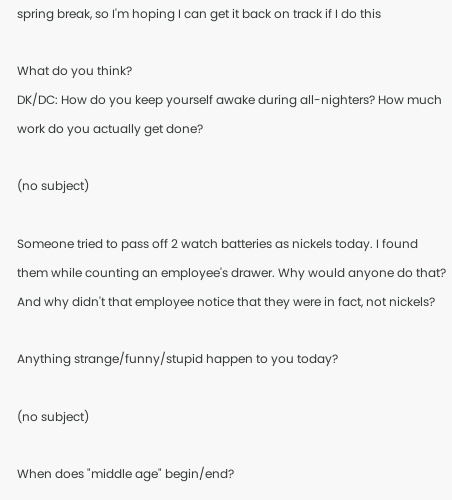spring break, so I'm hoping I can get it back on track if I do this

What do you think?
DK/DC: How do you keep yourself awake during all-nighters? How much work do you actually get done?

(no subject)

Someone tried to pass off 2 watch batteries as nickels today. I found them while counting an employee's drawer. Why would anyone do that? And why didn't that employee notice that they were in fact, not nickels?

Anything strange/funny/stupid happen to you today?

(no subject)

When does "middle age" begin/end?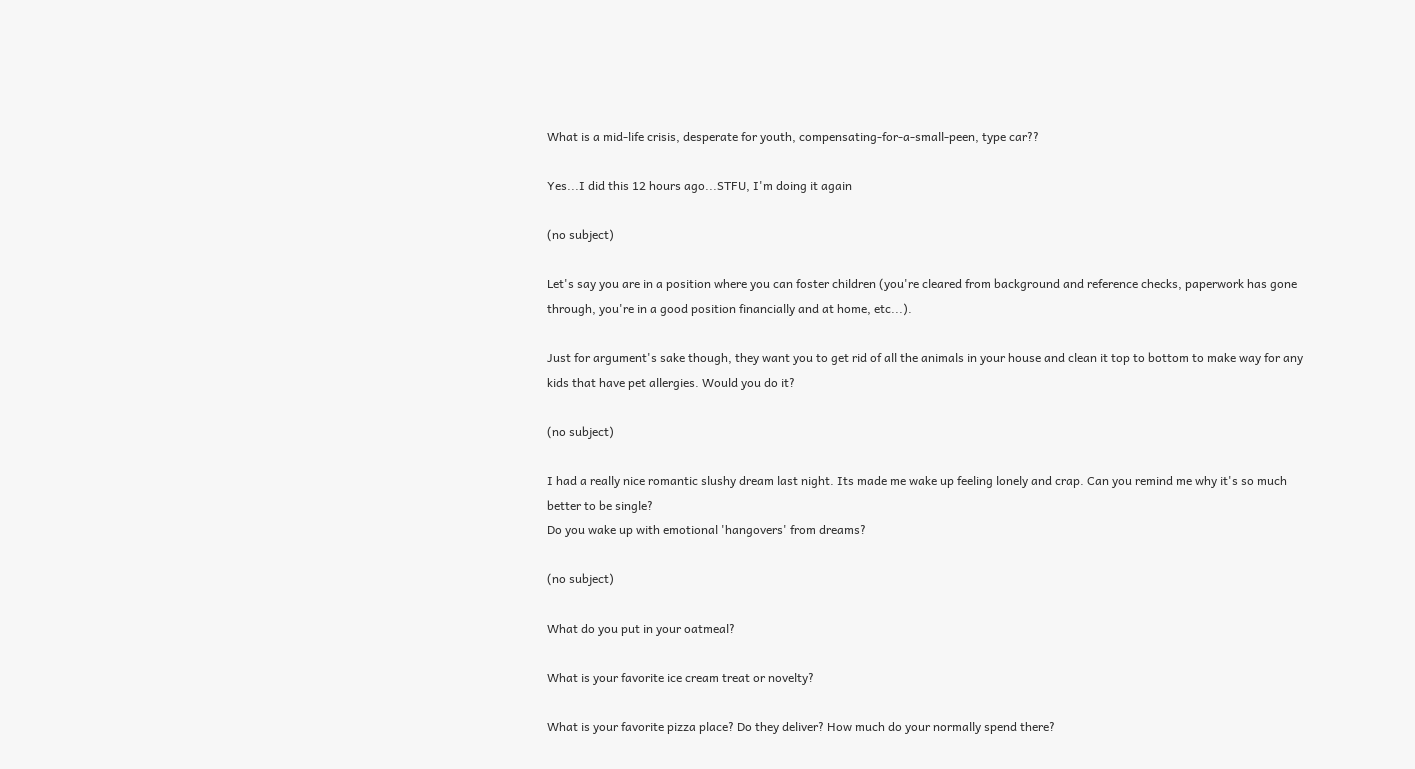What is a mid-life crisis, desperate for youth, compensating-for-a-small-peen, type car??

Yes...I did this 12 hours ago...STFU, I'm doing it again

(no subject)

Let's say you are in a position where you can foster children (you're cleared from background and reference checks, paperwork has gone through, you're in a good position financially and at home, etc...).

Just for argument's sake though, they want you to get rid of all the animals in your house and clean it top to bottom to make way for any kids that have pet allergies. Would you do it?

(no subject)

I had a really nice romantic slushy dream last night. Its made me wake up feeling lonely and crap. Can you remind me why it's so much better to be single?
Do you wake up with emotional 'hangovers' from dreams?

(no subject)

What do you put in your oatmeal?

What is your favorite ice cream treat or novelty?

What is your favorite pizza place? Do they deliver? How much do your normally spend there?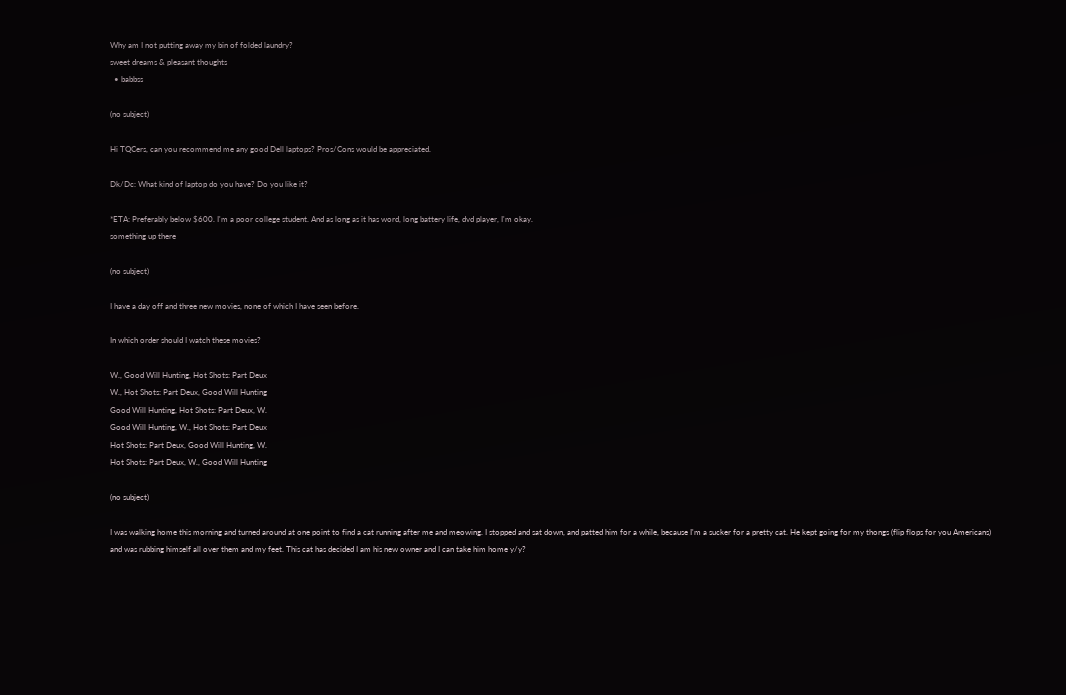Why am I not putting away my bin of folded laundry?
sweet dreams & pleasant thoughts
  • babbss

(no subject)

Hi TQCers, can you recommend me any good Dell laptops? Pros/Cons would be appreciated.

Dk/Dc: What kind of laptop do you have? Do you like it?

*ETA: Preferably below $600. I'm a poor college student. And as long as it has word, long battery life, dvd player, I'm okay.
something up there

(no subject)

I have a day off and three new movies, none of which I have seen before.

In which order should I watch these movies?

W., Good Will Hunting, Hot Shots: Part Deux
W., Hot Shots: Part Deux, Good Will Hunting
Good Will Hunting, Hot Shots: Part Deux, W.
Good Will Hunting, W., Hot Shots: Part Deux
Hot Shots: Part Deux, Good Will Hunting, W.
Hot Shots: Part Deux, W., Good Will Hunting

(no subject)

I was walking home this morning and turned around at one point to find a cat running after me and meowing. I stopped and sat down, and patted him for a while, because I'm a sucker for a pretty cat. He kept going for my thongs (flip flops for you Americans) and was rubbing himself all over them and my feet. This cat has decided I am his new owner and I can take him home y/y?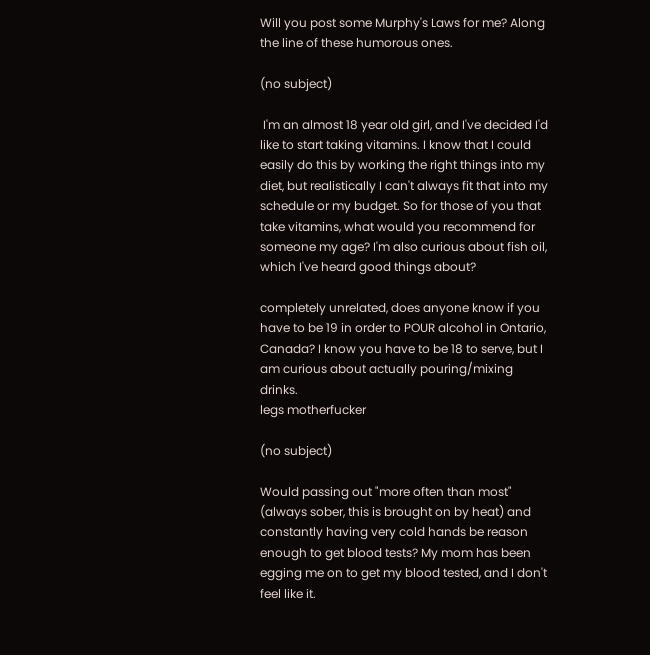Will you post some Murphy's Laws for me? Along the line of these humorous ones.

(no subject)

 I'm an almost 18 year old girl, and I've decided I'd like to start taking vitamins. I know that I could easily do this by working the right things into my diet, but realistically I can't always fit that into my schedule or my budget. So for those of you that take vitamins, what would you recommend for someone my age? I'm also curious about fish oil, which I've heard good things about?

completely unrelated, does anyone know if you have to be 19 in order to POUR alcohol in Ontario, Canada? I know you have to be 18 to serve, but I am curious about actually pouring/mixing drinks.
legs motherfucker

(no subject)

Would passing out "more often than most" (always sober, this is brought on by heat) and constantly having very cold hands be reason enough to get blood tests? My mom has been egging me on to get my blood tested, and I don't feel like it.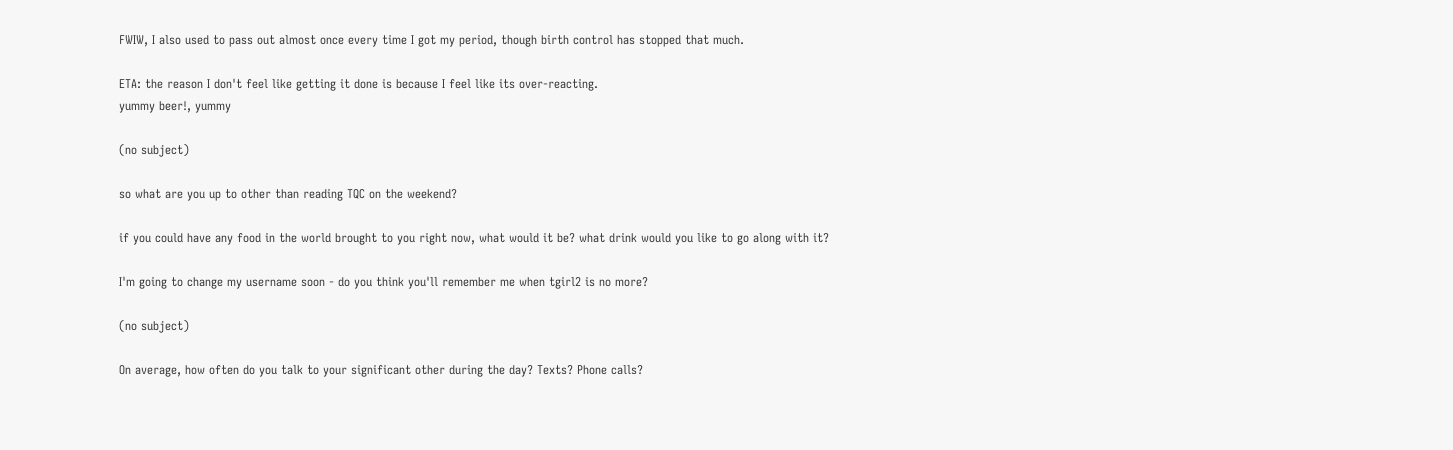FWIW, I also used to pass out almost once every time I got my period, though birth control has stopped that much.

ETA: the reason I don't feel like getting it done is because I feel like its over-reacting.
yummy beer!, yummy

(no subject)

so what are you up to other than reading TQC on the weekend?

if you could have any food in the world brought to you right now, what would it be? what drink would you like to go along with it?

I'm going to change my username soon - do you think you'll remember me when tgirl2 is no more?

(no subject)

On average, how often do you talk to your significant other during the day? Texts? Phone calls?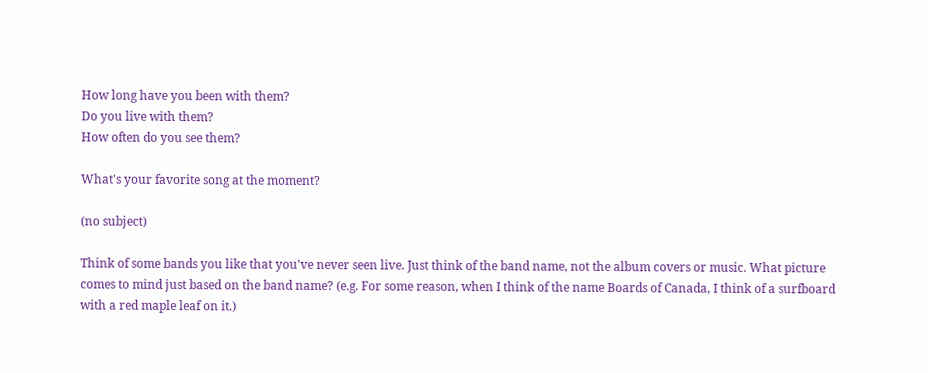How long have you been with them?
Do you live with them?
How often do you see them?

What's your favorite song at the moment?

(no subject)

Think of some bands you like that you've never seen live. Just think of the band name, not the album covers or music. What picture comes to mind just based on the band name? (e.g. For some reason, when I think of the name Boards of Canada, I think of a surfboard with a red maple leaf on it.)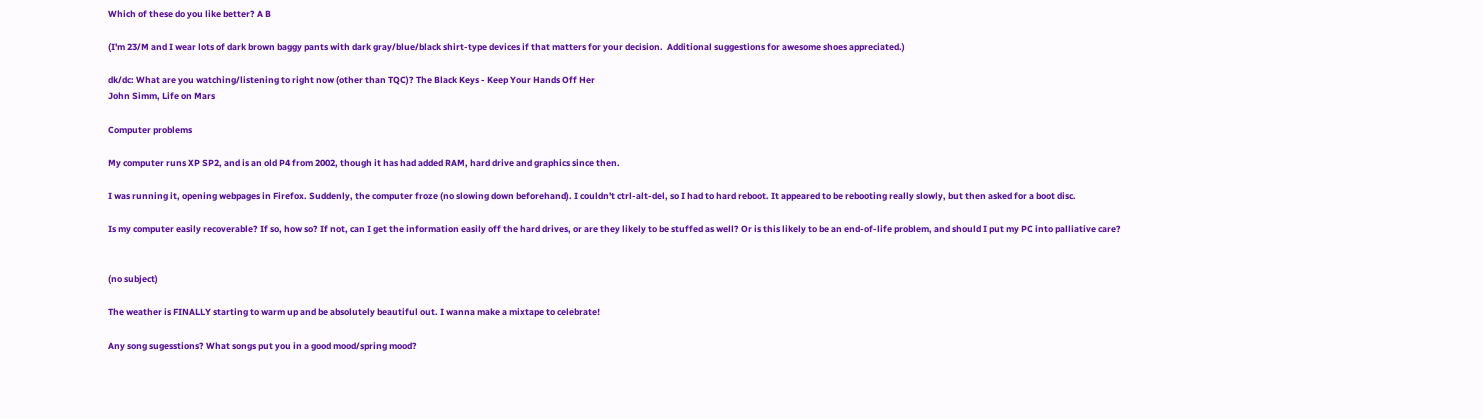Which of these do you like better? A B

(I'm 23/M and I wear lots of dark brown baggy pants with dark gray/blue/black shirt-type devices if that matters for your decision.  Additional suggestions for awesome shoes appreciated.)

dk/dc: What are you watching/listening to right now (other than TQC)? The Black Keys - Keep Your Hands Off Her
John Simm, Life on Mars

Computer problems

My computer runs XP SP2, and is an old P4 from 2002, though it has had added RAM, hard drive and graphics since then.

I was running it, opening webpages in Firefox. Suddenly, the computer froze (no slowing down beforehand). I couldn't ctrl-alt-del, so I had to hard reboot. It appeared to be rebooting really slowly, but then asked for a boot disc.

Is my computer easily recoverable? If so, how so? If not, can I get the information easily off the hard drives, or are they likely to be stuffed as well? Or is this likely to be an end-of-life problem, and should I put my PC into palliative care?


(no subject)

The weather is FINALLY starting to warm up and be absolutely beautiful out. I wanna make a mixtape to celebrate!

Any song sugesstions? What songs put you in a good mood/spring mood?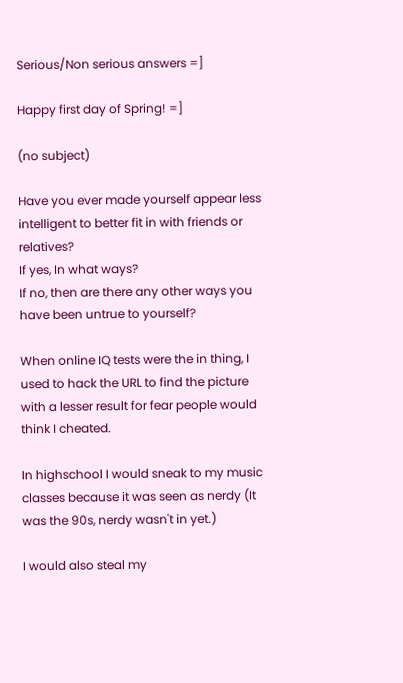Serious/Non serious answers =]

Happy first day of Spring! =]

(no subject)

Have you ever made yourself appear less intelligent to better fit in with friends or relatives?
If yes, In what ways?
If no, then are there any other ways you have been untrue to yourself?

When online IQ tests were the in thing, I used to hack the URL to find the picture with a lesser result for fear people would think I cheated.

In highschool I would sneak to my music classes because it was seen as nerdy (It was the 90s, nerdy wasn't in yet.)

I would also steal my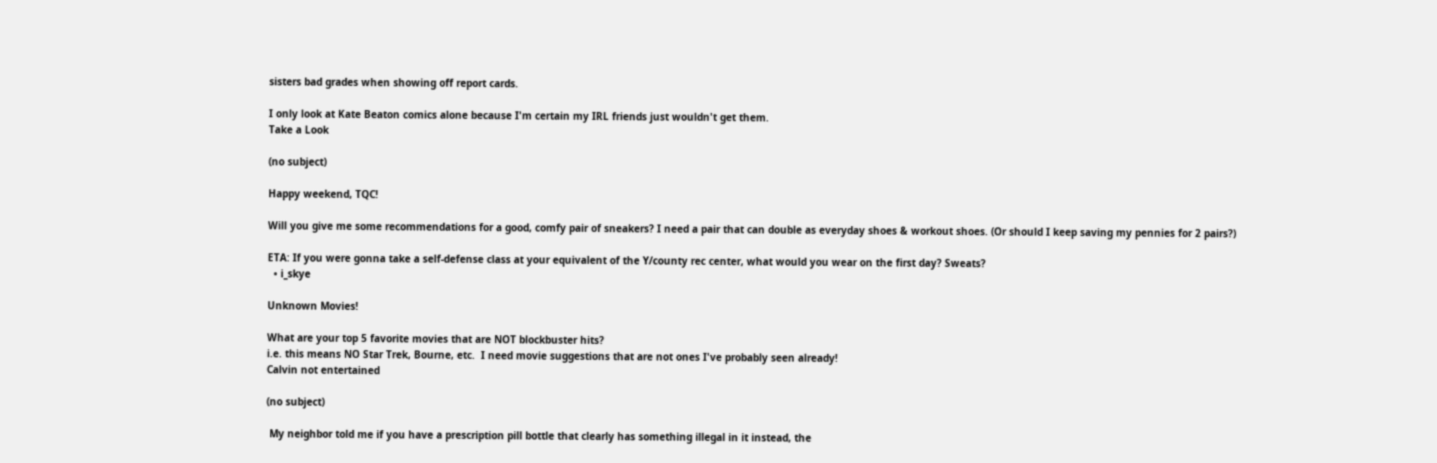sisters bad grades when showing off report cards.

I only look at Kate Beaton comics alone because I'm certain my IRL friends just wouldn't get them.
Take a Look

(no subject)

Happy weekend, TQC!

Will you give me some recommendations for a good, comfy pair of sneakers? I need a pair that can double as everyday shoes & workout shoes. (Or should I keep saving my pennies for 2 pairs?)

ETA: If you were gonna take a self-defense class at your equivalent of the Y/county rec center, what would you wear on the first day? Sweats?
  • i_skye

Unknown Movies!

What are your top 5 favorite movies that are NOT blockbuster hits?
i.e. this means NO Star Trek, Bourne, etc.  I need movie suggestions that are not ones I've probably seen already!
Calvin not entertained

(no subject)

 My neighbor told me if you have a prescription pill bottle that clearly has something illegal in it instead, the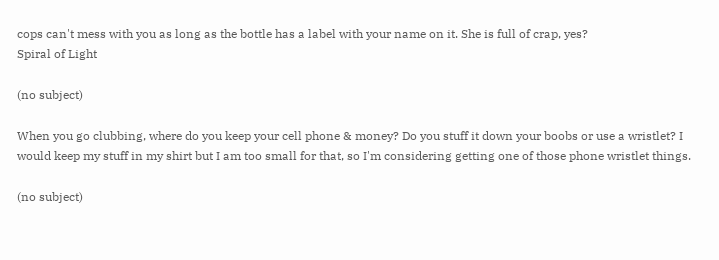cops can't mess with you as long as the bottle has a label with your name on it. She is full of crap, yes?
Spiral of Light

(no subject)

When you go clubbing, where do you keep your cell phone & money? Do you stuff it down your boobs or use a wristlet? I would keep my stuff in my shirt but I am too small for that, so I'm considering getting one of those phone wristlet things.

(no subject)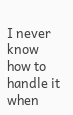I never know how to handle it when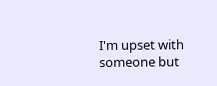I'm upset with someone but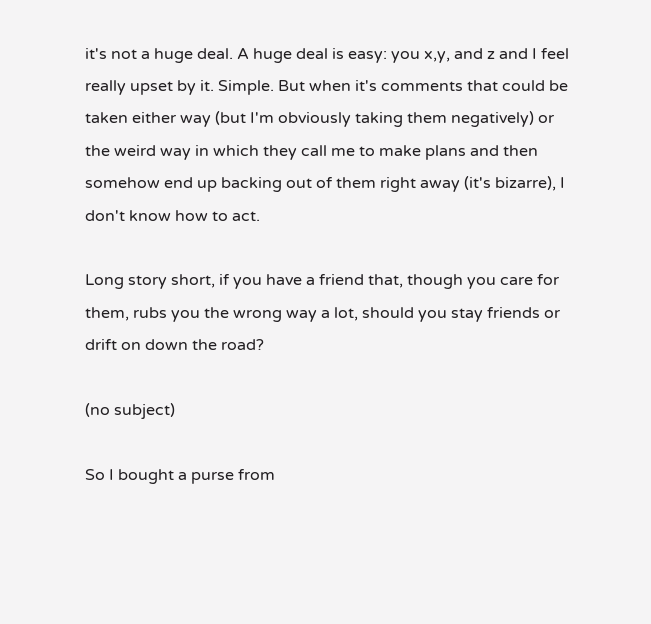it's not a huge deal. A huge deal is easy: you x,y, and z and I feel really upset by it. Simple. But when it's comments that could be taken either way (but I'm obviously taking them negatively) or the weird way in which they call me to make plans and then somehow end up backing out of them right away (it's bizarre), I don't know how to act.

Long story short, if you have a friend that, though you care for them, rubs you the wrong way a lot, should you stay friends or drift on down the road?

(no subject)

So I bought a purse from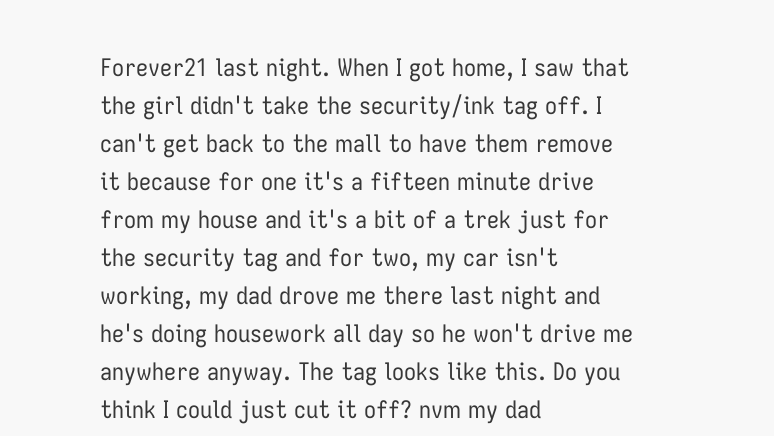Forever21 last night. When I got home, I saw that the girl didn't take the security/ink tag off. I can't get back to the mall to have them remove it because for one it's a fifteen minute drive from my house and it's a bit of a trek just for the security tag and for two, my car isn't working, my dad drove me there last night and he's doing housework all day so he won't drive me anywhere anyway. The tag looks like this. Do you think I could just cut it off? nvm my dad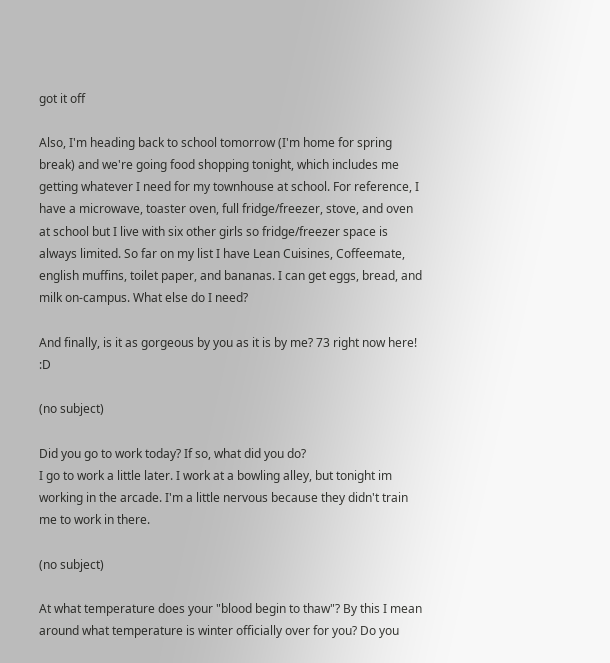got it off

Also, I'm heading back to school tomorrow (I'm home for spring break) and we're going food shopping tonight, which includes me getting whatever I need for my townhouse at school. For reference, I have a microwave, toaster oven, full fridge/freezer, stove, and oven at school but I live with six other girls so fridge/freezer space is always limited. So far on my list I have Lean Cuisines, Coffeemate, english muffins, toilet paper, and bananas. I can get eggs, bread, and milk on-campus. What else do I need?

And finally, is it as gorgeous by you as it is by me? 73 right now here! :D

(no subject)

Did you go to work today? If so, what did you do?
I go to work a little later. I work at a bowling alley, but tonight im working in the arcade. I'm a little nervous because they didn't train me to work in there.

(no subject)

At what temperature does your "blood begin to thaw"? By this I mean around what temperature is winter officially over for you? Do you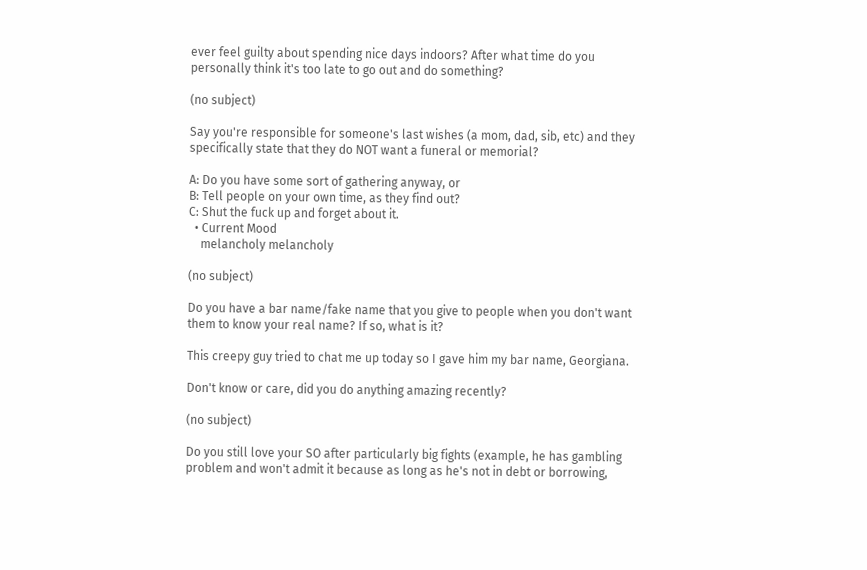ever feel guilty about spending nice days indoors? After what time do you personally think it's too late to go out and do something?

(no subject)

Say you're responsible for someone's last wishes (a mom, dad, sib, etc) and they specifically state that they do NOT want a funeral or memorial?

A: Do you have some sort of gathering anyway, or
B: Tell people on your own time, as they find out?
C: Shut the fuck up and forget about it.
  • Current Mood
    melancholy melancholy

(no subject)

Do you have a bar name/fake name that you give to people when you don't want them to know your real name? If so, what is it?

This creepy guy tried to chat me up today so I gave him my bar name, Georgiana.

Don't know or care, did you do anything amazing recently?

(no subject)

Do you still love your SO after particularly big fights (example, he has gambling problem and won't admit it because as long as he's not in debt or borrowing,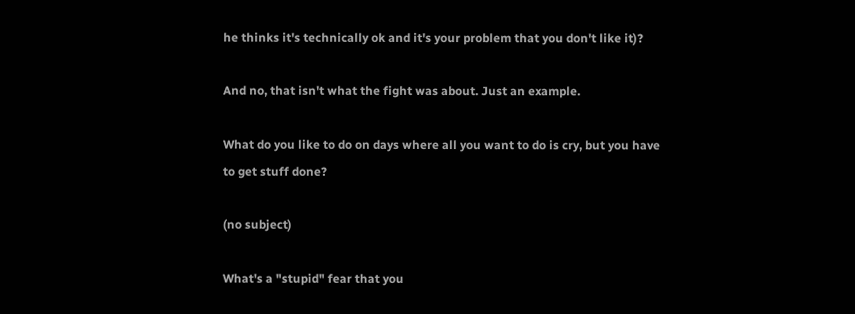he thinks it's technically ok and it's your problem that you don't like it)?

And no, that isn't what the fight was about. Just an example.

What do you like to do on days where all you want to do is cry, but you have to get stuff done?

(no subject)

What's a "stupid" fear that you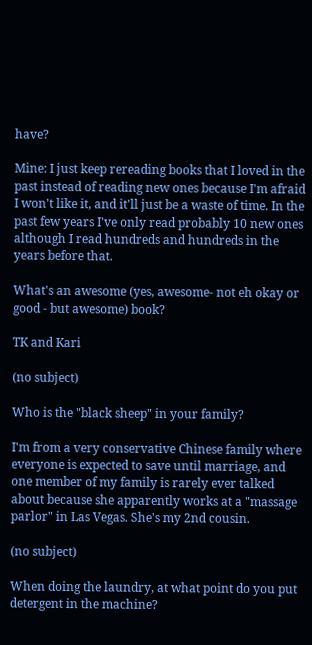have?

Mine: I just keep rereading books that I loved in the past instead of reading new ones because I'm afraid I won't like it, and it'll just be a waste of time. In the past few years I've only read probably 10 new ones although I read hundreds and hundreds in the years before that.

What's an awesome (yes, awesome- not eh okay or good - but awesome) book?

TK and Kari

(no subject)

Who is the "black sheep" in your family?

I'm from a very conservative Chinese family where everyone is expected to save until marriage, and one member of my family is rarely ever talked about because she apparently works at a "massage parlor" in Las Vegas. She's my 2nd cousin.

(no subject)

When doing the laundry, at what point do you put detergent in the machine?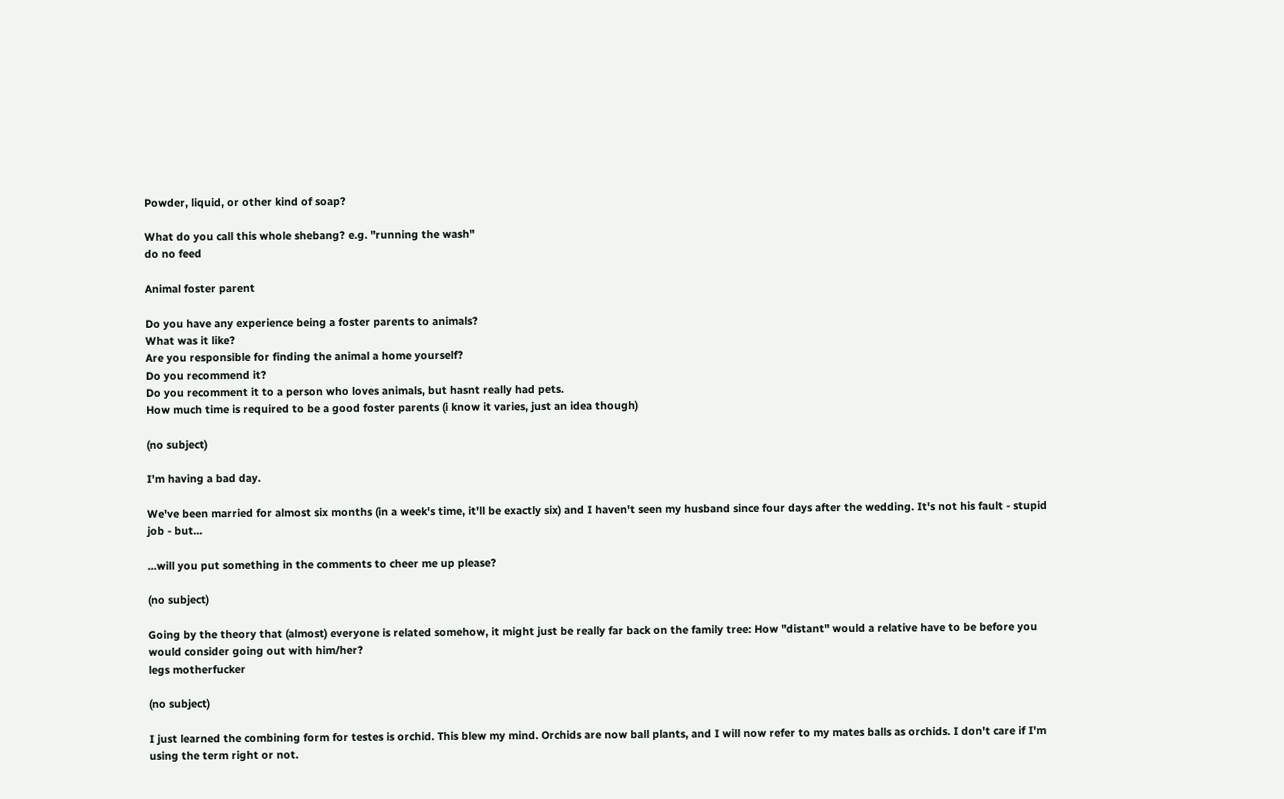Powder, liquid, or other kind of soap?

What do you call this whole shebang? e.g. "running the wash"
do no feed

Animal foster parent

Do you have any experience being a foster parents to animals?
What was it like?
Are you responsible for finding the animal a home yourself?
Do you recommend it?
Do you recomment it to a person who loves animals, but hasnt really had pets.
How much time is required to be a good foster parents (i know it varies, just an idea though)

(no subject)

I'm having a bad day.

We've been married for almost six months (in a week's time, it'll be exactly six) and I haven't seen my husband since four days after the wedding. It's not his fault - stupid job - but...

...will you put something in the comments to cheer me up please?

(no subject)

Going by the theory that (almost) everyone is related somehow, it might just be really far back on the family tree: How "distant" would a relative have to be before you would consider going out with him/her?
legs motherfucker

(no subject)

I just learned the combining form for testes is orchid. This blew my mind. Orchids are now ball plants, and I will now refer to my mates balls as orchids. I don't care if I'm using the term right or not.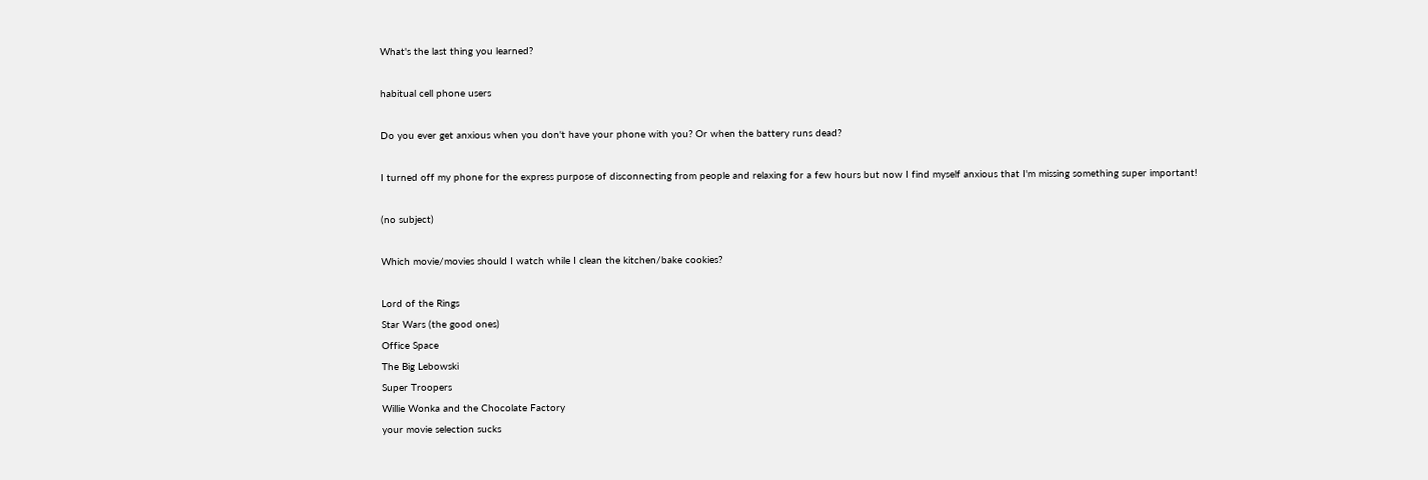What's the last thing you learned?

habitual cell phone users

Do you ever get anxious when you don't have your phone with you? Or when the battery runs dead?

I turned off my phone for the express purpose of disconnecting from people and relaxing for a few hours but now I find myself anxious that I'm missing something super important!

(no subject)

Which movie/movies should I watch while I clean the kitchen/bake cookies?

Lord of the Rings
Star Wars (the good ones)
Office Space
The Big Lebowski
Super Troopers
Willie Wonka and the Chocolate Factory
your movie selection sucks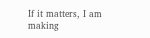If it matters, I am making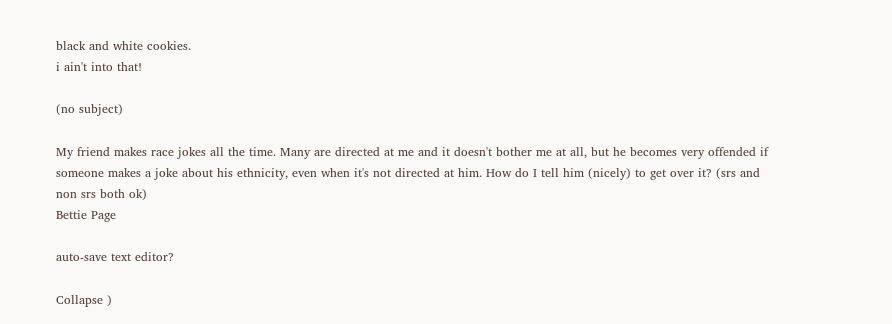black and white cookies.
i ain't into that!

(no subject)

My friend makes race jokes all the time. Many are directed at me and it doesn't bother me at all, but he becomes very offended if someone makes a joke about his ethnicity, even when it's not directed at him. How do I tell him (nicely) to get over it? (srs and non srs both ok)
Bettie Page

auto-save text editor?

Collapse )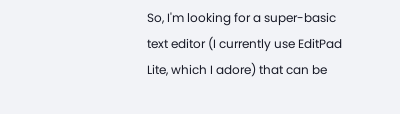So, I'm looking for a super-basic text editor (I currently use EditPad Lite, which I adore) that can be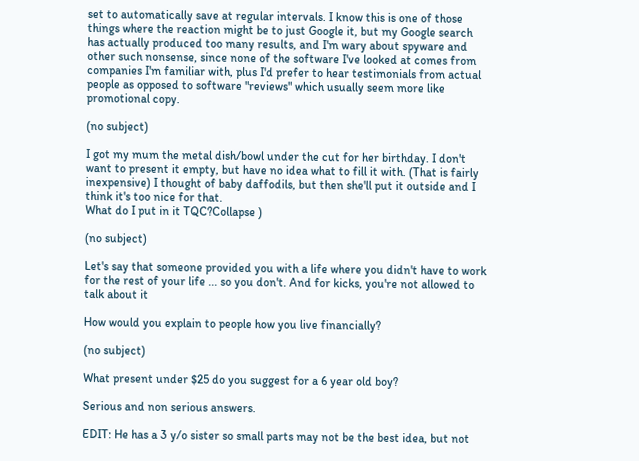set to automatically save at regular intervals. I know this is one of those things where the reaction might be to just Google it, but my Google search has actually produced too many results, and I'm wary about spyware and other such nonsense, since none of the software I've looked at comes from companies I'm familiar with, plus I'd prefer to hear testimonials from actual people as opposed to software "reviews" which usually seem more like promotional copy.

(no subject)

I got my mum the metal dish/bowl under the cut for her birthday. I don't want to present it empty, but have no idea what to fill it with. (That is fairly inexpensive) I thought of baby daffodils, but then she'll put it outside and I think it's too nice for that.
What do I put in it TQC?Collapse )

(no subject)

Let's say that someone provided you with a life where you didn't have to work for the rest of your life ... so you don't. And for kicks, you're not allowed to talk about it

How would you explain to people how you live financially?

(no subject)

What present under $25 do you suggest for a 6 year old boy?

Serious and non serious answers.

EDIT: He has a 3 y/o sister so small parts may not be the best idea, but not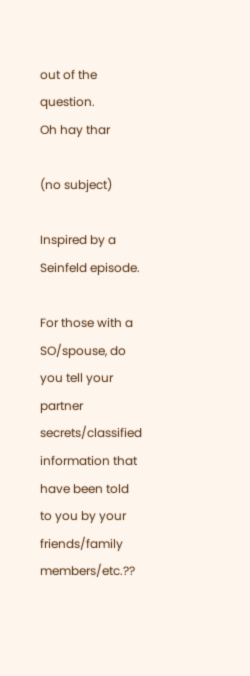out of the question.
Oh hay thar

(no subject)

Inspired by a Seinfeld episode.

For those with a SO/spouse, do you tell your partner secrets/classified information that have been told to you by your friends/family members/etc.??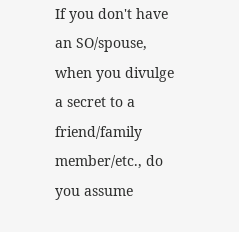If you don't have an SO/spouse, when you divulge a secret to a friend/family member/etc., do you assume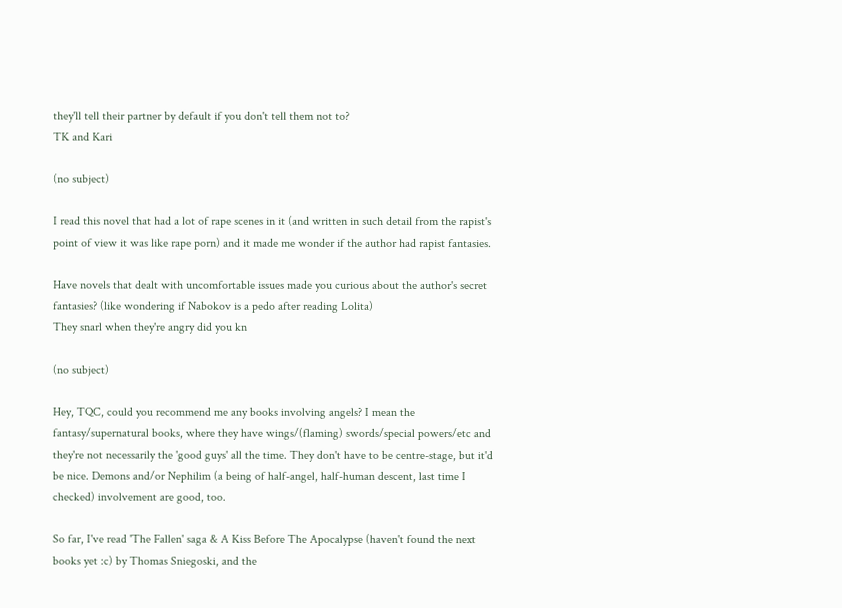they'll tell their partner by default if you don't tell them not to?
TK and Kari

(no subject)

I read this novel that had a lot of rape scenes in it (and written in such detail from the rapist's point of view it was like rape porn) and it made me wonder if the author had rapist fantasies.

Have novels that dealt with uncomfortable issues made you curious about the author's secret fantasies? (like wondering if Nabokov is a pedo after reading Lolita)
They snarl when they're angry did you kn

(no subject)

Hey, TQC, could you recommend me any books involving angels? I mean the fantasy/supernatural books, where they have wings/(flaming) swords/special powers/etc and they're not necessarily the 'good guys' all the time. They don't have to be centre-stage, but it'd be nice. Demons and/or Nephilim (a being of half-angel, half-human descent, last time I checked) involvement are good, too.

So far, I've read 'The Fallen' saga & A Kiss Before The Apocalypse (haven't found the next books yet :c) by Thomas Sniegoski, and the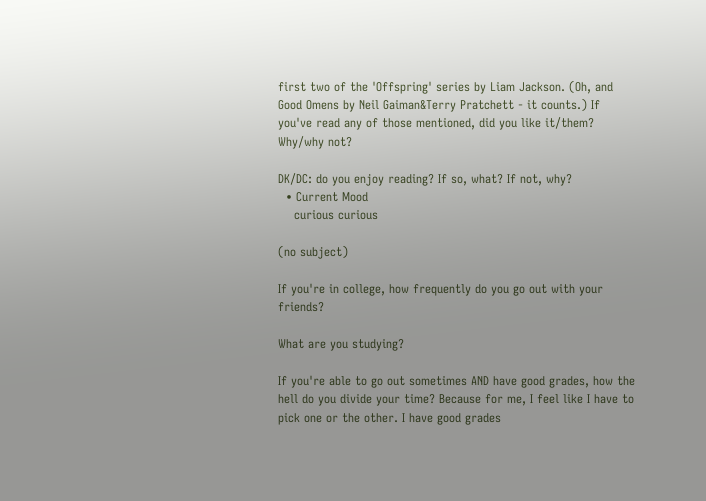first two of the 'Offspring' series by Liam Jackson. (Oh, and Good Omens by Neil Gaiman&Terry Pratchett - it counts.) If you've read any of those mentioned, did you like it/them? Why/why not?

DK/DC: do you enjoy reading? If so, what? If not, why?
  • Current Mood
    curious curious

(no subject)

If you're in college, how frequently do you go out with your friends?

What are you studying?

If you're able to go out sometimes AND have good grades, how the hell do you divide your time? Because for me, I feel like I have to pick one or the other. I have good grades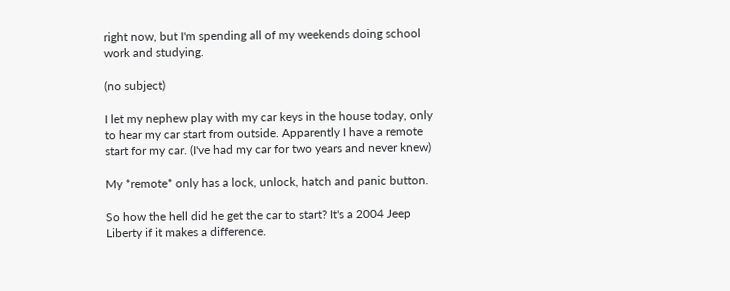right now, but I'm spending all of my weekends doing school work and studying.

(no subject)

I let my nephew play with my car keys in the house today, only to hear my car start from outside. Apparently I have a remote start for my car. (I've had my car for two years and never knew)

My *remote* only has a lock, unlock, hatch and panic button.

So how the hell did he get the car to start? It's a 2004 Jeep Liberty if it makes a difference.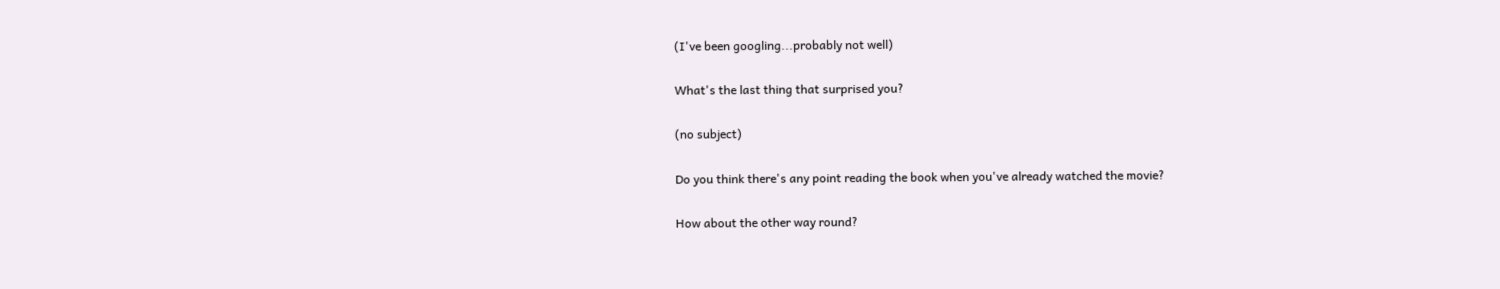(I've been googling...probably not well)

What's the last thing that surprised you?

(no subject)

Do you think there's any point reading the book when you've already watched the movie?

How about the other way round?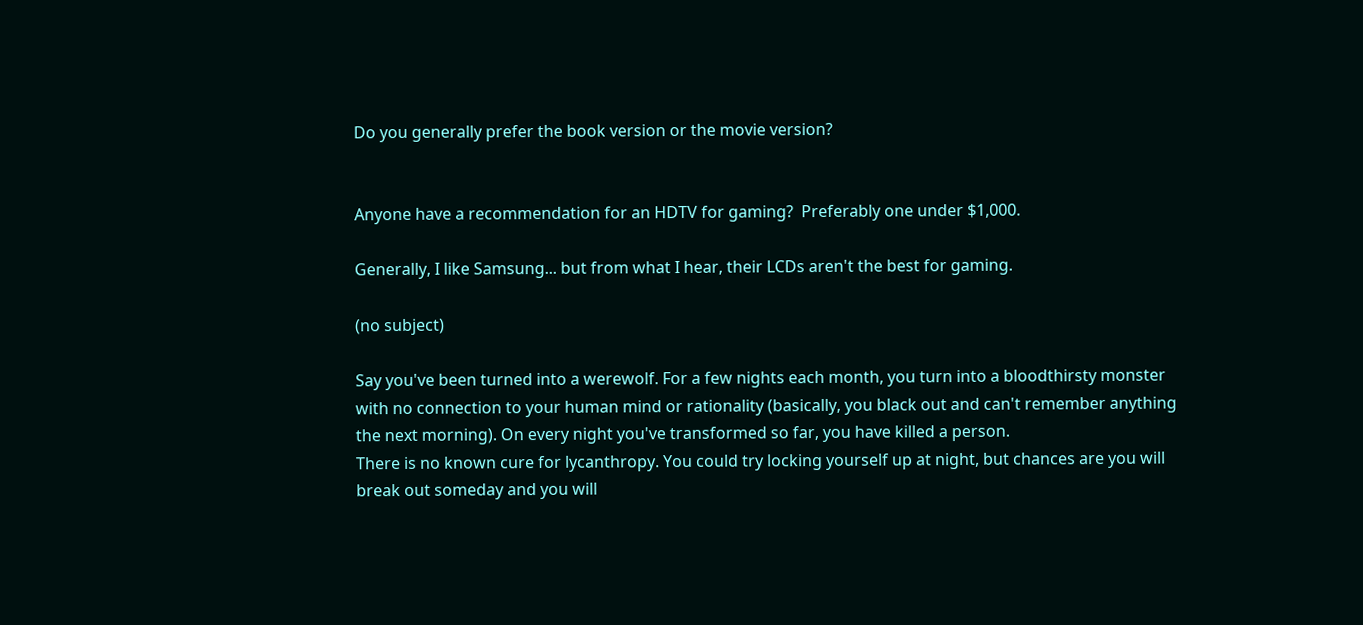Do you generally prefer the book version or the movie version?


Anyone have a recommendation for an HDTV for gaming?  Preferably one under $1,000.

Generally, I like Samsung... but from what I hear, their LCDs aren't the best for gaming.

(no subject)

Say you've been turned into a werewolf. For a few nights each month, you turn into a bloodthirsty monster with no connection to your human mind or rationality (basically, you black out and can't remember anything the next morning). On every night you've transformed so far, you have killed a person.
There is no known cure for lycanthropy. You could try locking yourself up at night, but chances are you will break out someday and you will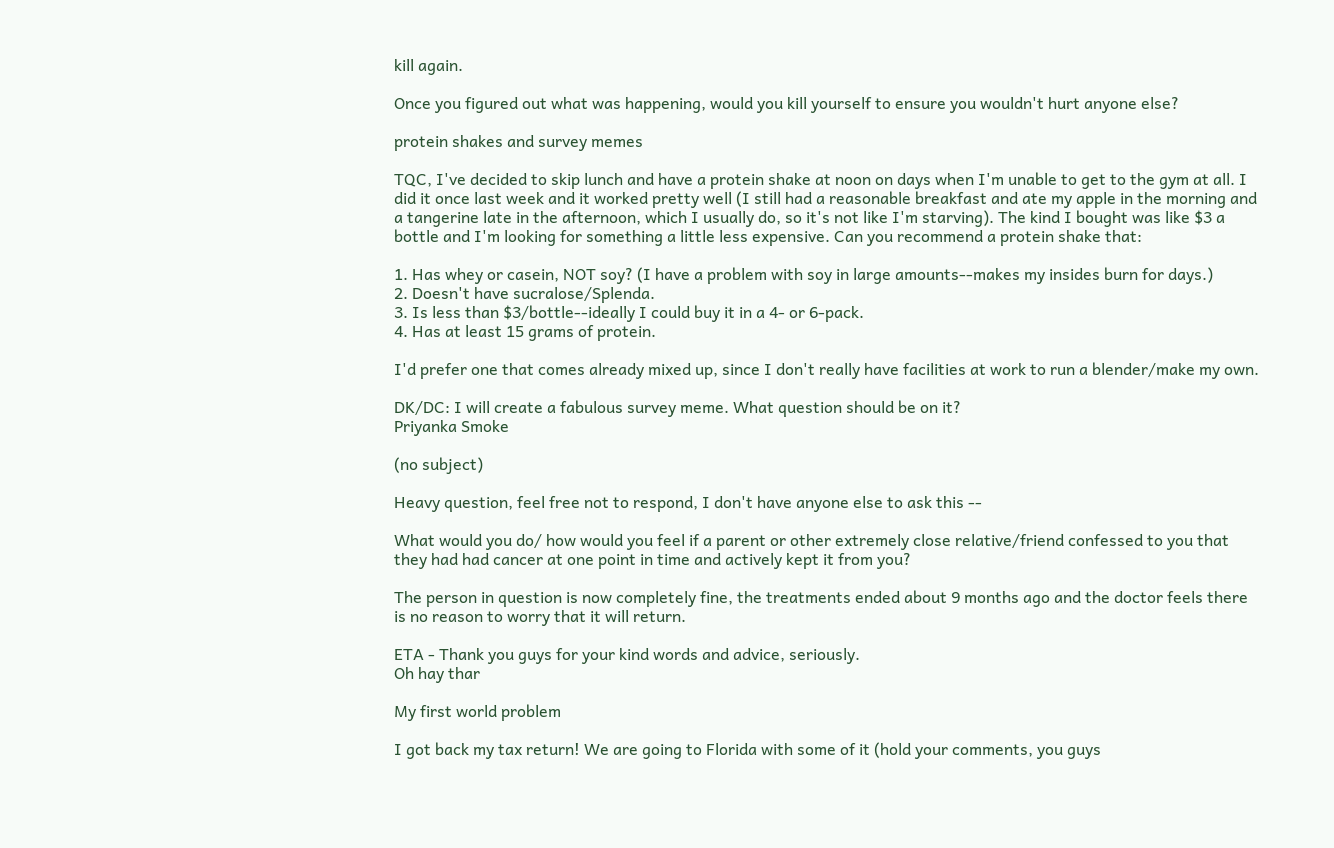kill again.

Once you figured out what was happening, would you kill yourself to ensure you wouldn't hurt anyone else?

protein shakes and survey memes

TQC, I've decided to skip lunch and have a protein shake at noon on days when I'm unable to get to the gym at all. I did it once last week and it worked pretty well (I still had a reasonable breakfast and ate my apple in the morning and a tangerine late in the afternoon, which I usually do, so it's not like I'm starving). The kind I bought was like $3 a bottle and I'm looking for something a little less expensive. Can you recommend a protein shake that:

1. Has whey or casein, NOT soy? (I have a problem with soy in large amounts--makes my insides burn for days.)
2. Doesn't have sucralose/Splenda.
3. Is less than $3/bottle--ideally I could buy it in a 4- or 6-pack.
4. Has at least 15 grams of protein.

I'd prefer one that comes already mixed up, since I don't really have facilities at work to run a blender/make my own.

DK/DC: I will create a fabulous survey meme. What question should be on it?
Priyanka Smoke

(no subject)

Heavy question, feel free not to respond, I don't have anyone else to ask this --

What would you do/ how would you feel if a parent or other extremely close relative/friend confessed to you that they had had cancer at one point in time and actively kept it from you?

The person in question is now completely fine, the treatments ended about 9 months ago and the doctor feels there is no reason to worry that it will return.

ETA - Thank you guys for your kind words and advice, seriously.
Oh hay thar

My first world problem

I got back my tax return! We are going to Florida with some of it (hold your comments, you guys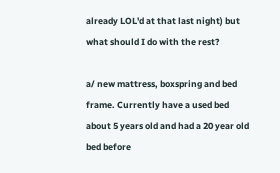already LOL'd at that last night) but what should I do with the rest?

a/ new mattress, boxspring and bed frame. Currently have a used bed about 5 years old and had a 20 year old bed before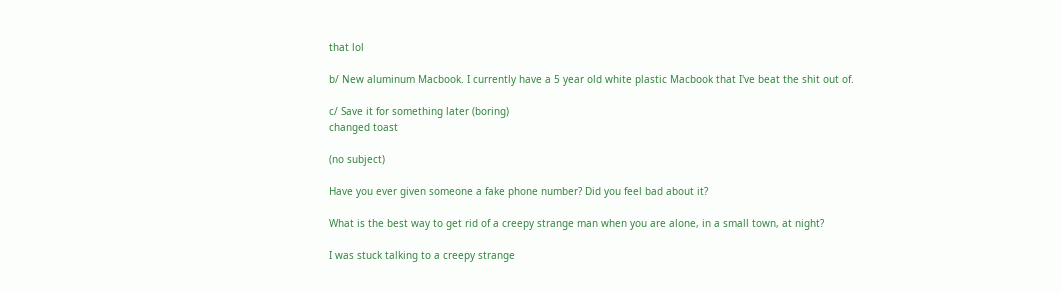that lol

b/ New aluminum Macbook. I currently have a 5 year old white plastic Macbook that I've beat the shit out of.

c/ Save it for something later (boring)
changed toast

(no subject)

Have you ever given someone a fake phone number? Did you feel bad about it?

What is the best way to get rid of a creepy strange man when you are alone, in a small town, at night?

I was stuck talking to a creepy strange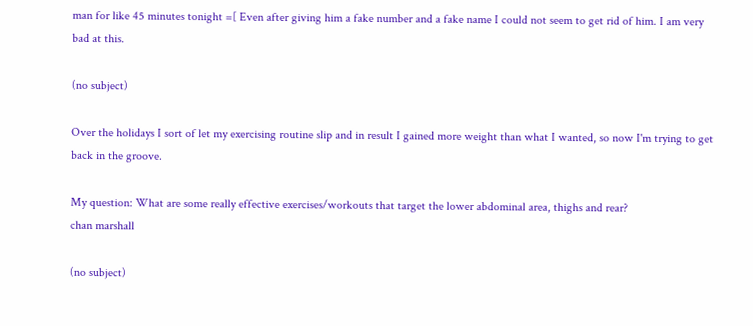man for like 45 minutes tonight =[ Even after giving him a fake number and a fake name I could not seem to get rid of him. I am very bad at this.

(no subject)

Over the holidays I sort of let my exercising routine slip and in result I gained more weight than what I wanted, so now I'm trying to get back in the groove.

My question: What are some really effective exercises/workouts that target the lower abdominal area, thighs and rear?
chan marshall

(no subject)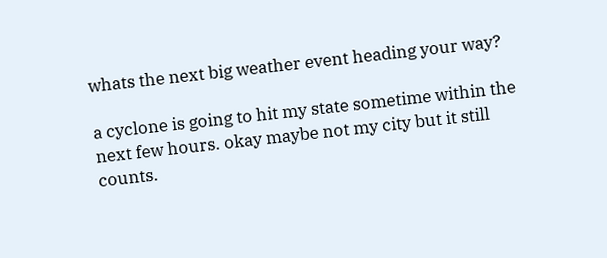whats the next big weather event heading your way?

a cyclone is going to hit my state sometime within the next few hours. okay maybe not my city but it still counts.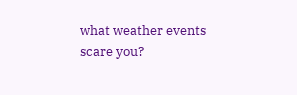what weather events scare you?